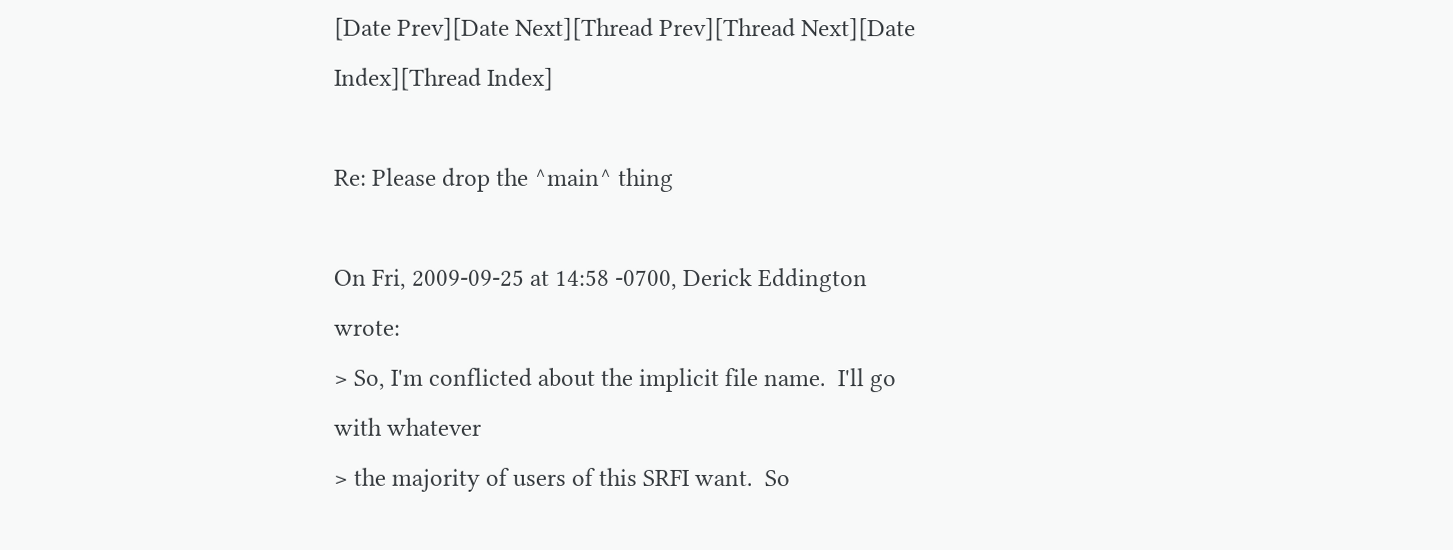[Date Prev][Date Next][Thread Prev][Thread Next][Date Index][Thread Index]

Re: Please drop the ^main^ thing

On Fri, 2009-09-25 at 14:58 -0700, Derick Eddington wrote:
> So, I'm conflicted about the implicit file name.  I'll go with whatever
> the majority of users of this SRFI want.  So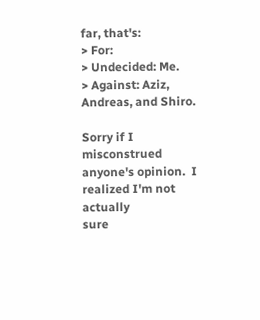far, that's:
> For:
> Undecided: Me.
> Against: Aziz, Andreas, and Shiro.

Sorry if I misconstrued anyone's opinion.  I realized I'm not actually
sure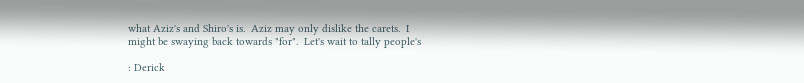what Aziz's and Shiro's is.  Aziz may only dislike the carets.  I
might be swaying back towards "for".  Let's wait to tally people's

: Derick